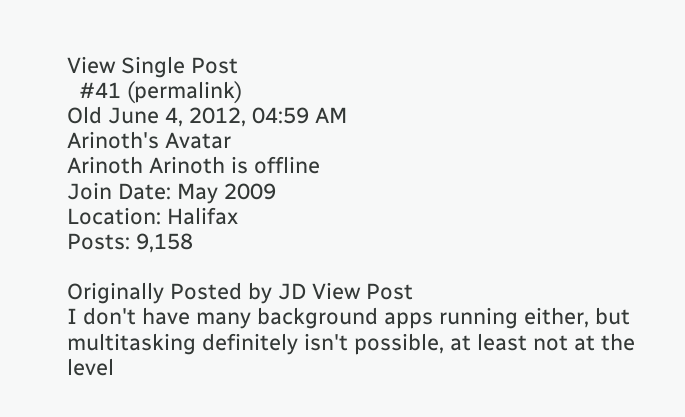View Single Post
  #41 (permalink)
Old June 4, 2012, 04:59 AM
Arinoth's Avatar
Arinoth Arinoth is offline
Join Date: May 2009
Location: Halifax
Posts: 9,158

Originally Posted by JD View Post
I don't have many background apps running either, but multitasking definitely isn't possible, at least not at the level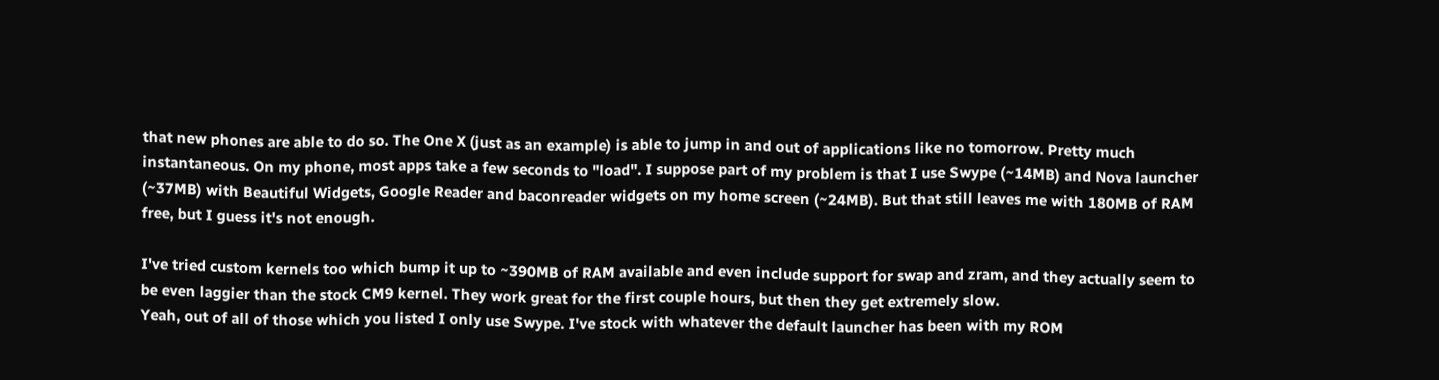that new phones are able to do so. The One X (just as an example) is able to jump in and out of applications like no tomorrow. Pretty much instantaneous. On my phone, most apps take a few seconds to "load". I suppose part of my problem is that I use Swype (~14MB) and Nova launcher (~37MB) with Beautiful Widgets, Google Reader and baconreader widgets on my home screen (~24MB). But that still leaves me with 180MB of RAM free, but I guess it's not enough.

I've tried custom kernels too which bump it up to ~390MB of RAM available and even include support for swap and zram, and they actually seem to be even laggier than the stock CM9 kernel. They work great for the first couple hours, but then they get extremely slow.
Yeah, out of all of those which you listed I only use Swype. I've stock with whatever the default launcher has been with my ROM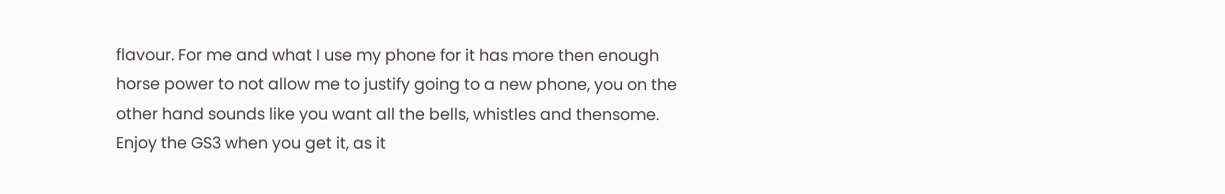flavour. For me and what I use my phone for it has more then enough horse power to not allow me to justify going to a new phone, you on the other hand sounds like you want all the bells, whistles and thensome. Enjoy the GS3 when you get it, as it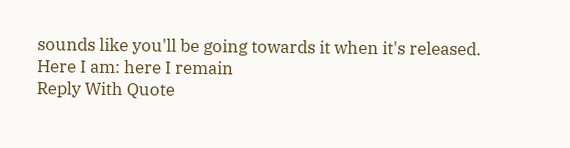sounds like you'll be going towards it when it's released.
Here I am: here I remain
Reply With Quote